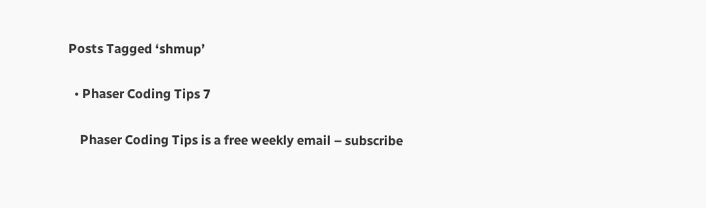Posts Tagged ‘shmup’

  • Phaser Coding Tips 7

    Phaser Coding Tips is a free weekly email – subscribe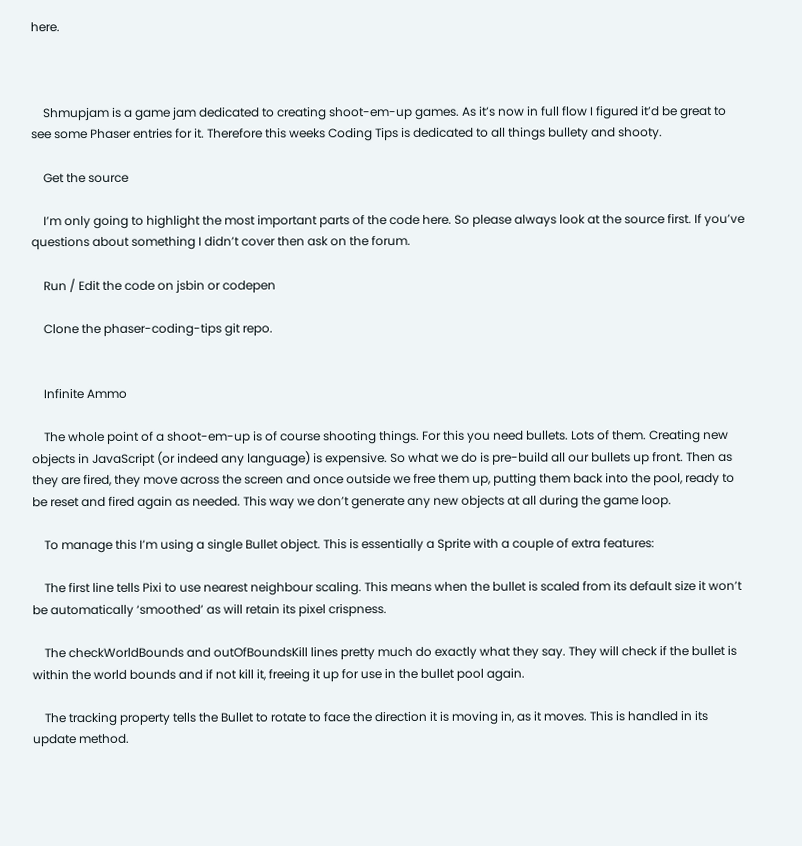here.



    Shmupjam is a game jam dedicated to creating shoot-em-up games. As it’s now in full flow I figured it’d be great to see some Phaser entries for it. Therefore this weeks Coding Tips is dedicated to all things bullety and shooty.

    Get the source

    I’m only going to highlight the most important parts of the code here. So please always look at the source first. If you’ve questions about something I didn’t cover then ask on the forum.

    Run / Edit the code on jsbin or codepen

    Clone the phaser-coding-tips git repo.


    Infinite Ammo

    The whole point of a shoot-em-up is of course shooting things. For this you need bullets. Lots of them. Creating new objects in JavaScript (or indeed any language) is expensive. So what we do is pre-build all our bullets up front. Then as they are fired, they move across the screen and once outside we free them up, putting them back into the pool, ready to be reset and fired again as needed. This way we don’t generate any new objects at all during the game loop.

    To manage this I’m using a single Bullet object. This is essentially a Sprite with a couple of extra features:

    The first line tells Pixi to use nearest neighbour scaling. This means when the bullet is scaled from its default size it won’t be automatically ‘smoothed’ as will retain its pixel crispness.

    The checkWorldBounds and outOfBoundsKill lines pretty much do exactly what they say. They will check if the bullet is within the world bounds and if not kill it, freeing it up for use in the bullet pool again.

    The tracking property tells the Bullet to rotate to face the direction it is moving in, as it moves. This is handled in its update method.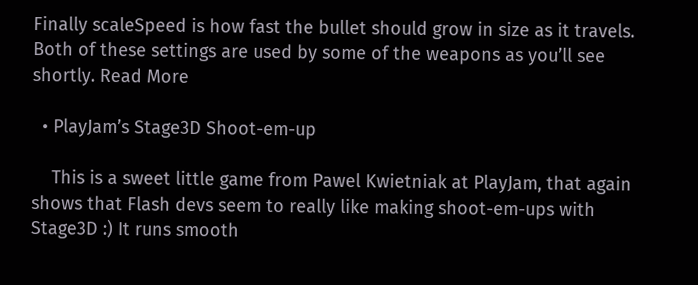Finally scaleSpeed is how fast the bullet should grow in size as it travels. Both of these settings are used by some of the weapons as you’ll see shortly. Read More

  • PlayJam’s Stage3D Shoot-em-up

    This is a sweet little game from Pawel Kwietniak at PlayJam, that again shows that Flash devs seem to really like making shoot-em-ups with Stage3D :) It runs smooth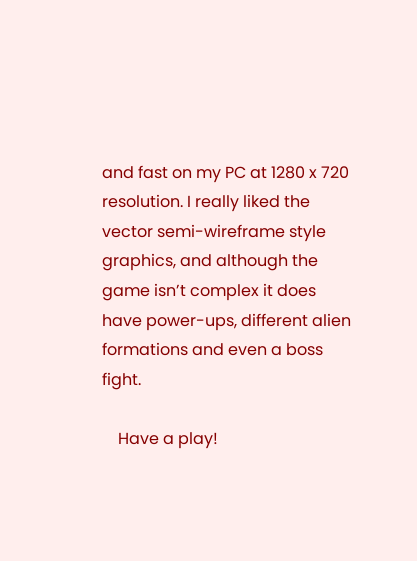and fast on my PC at 1280 x 720 resolution. I really liked the vector semi-wireframe style graphics, and although the game isn’t complex it does have power-ups, different alien formations and even a boss fight.

    Have a play!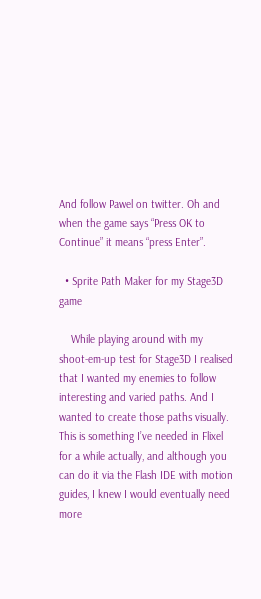And follow Pawel on twitter. Oh and when the game says “Press OK to Continue” it means “press Enter”.

  • Sprite Path Maker for my Stage3D game

    While playing around with my shoot-em-up test for Stage3D I realised that I wanted my enemies to follow interesting and varied paths. And I wanted to create those paths visually. This is something I’ve needed in Flixel for a while actually, and although you can do it via the Flash IDE with motion guides, I knew I would eventually need more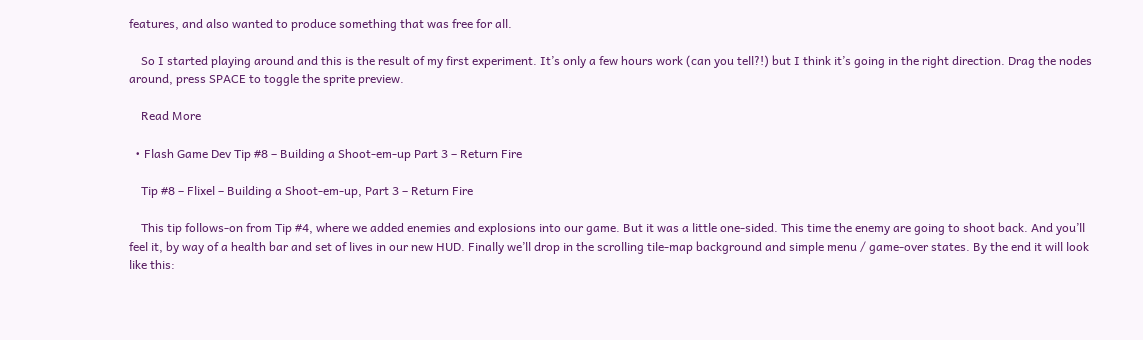features, and also wanted to produce something that was free for all.

    So I started playing around and this is the result of my first experiment. It’s only a few hours work (can you tell?!) but I think it’s going in the right direction. Drag the nodes around, press SPACE to toggle the sprite preview.

    Read More

  • Flash Game Dev Tip #8 – Building a Shoot-em-up Part 3 – Return Fire

    Tip #8 – Flixel – Building a Shoot-em-up, Part 3 – Return Fire

    This tip follows-on from Tip #4, where we added enemies and explosions into our game. But it was a little one-sided. This time the enemy are going to shoot back. And you’ll feel it, by way of a health bar and set of lives in our new HUD. Finally we’ll drop in the scrolling tile-map background and simple menu / game-over states. By the end it will look like this: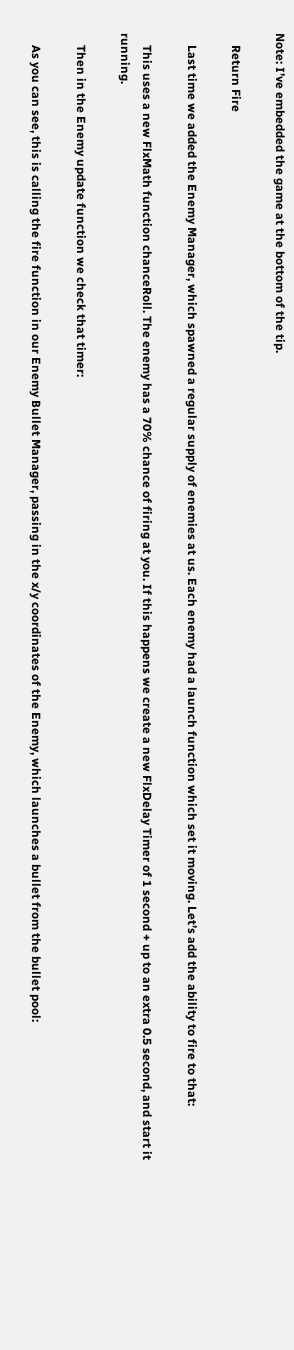Note: I’ve embedded the game at the bottom of the tip.

    Return Fire

    Last time we added the Enemy Manager, which spawned a regular supply of enemies at us. Each enemy had a launch function which set it moving. Let’s add the ability to fire to that:

    This uses a new FlxMath function chanceRoll. The enemy has a 70% chance of firing at you. If this happens we create a new FlxDelay Timer of 1 second + up to an extra 0.5 second, and start it running.

    Then in the Enemy update function we check that timer:

    As you can see, this is calling the fire function in our Enemy Bullet Manager, passing in the x/y coordinates of the Enemy, which launches a bullet from the bullet pool: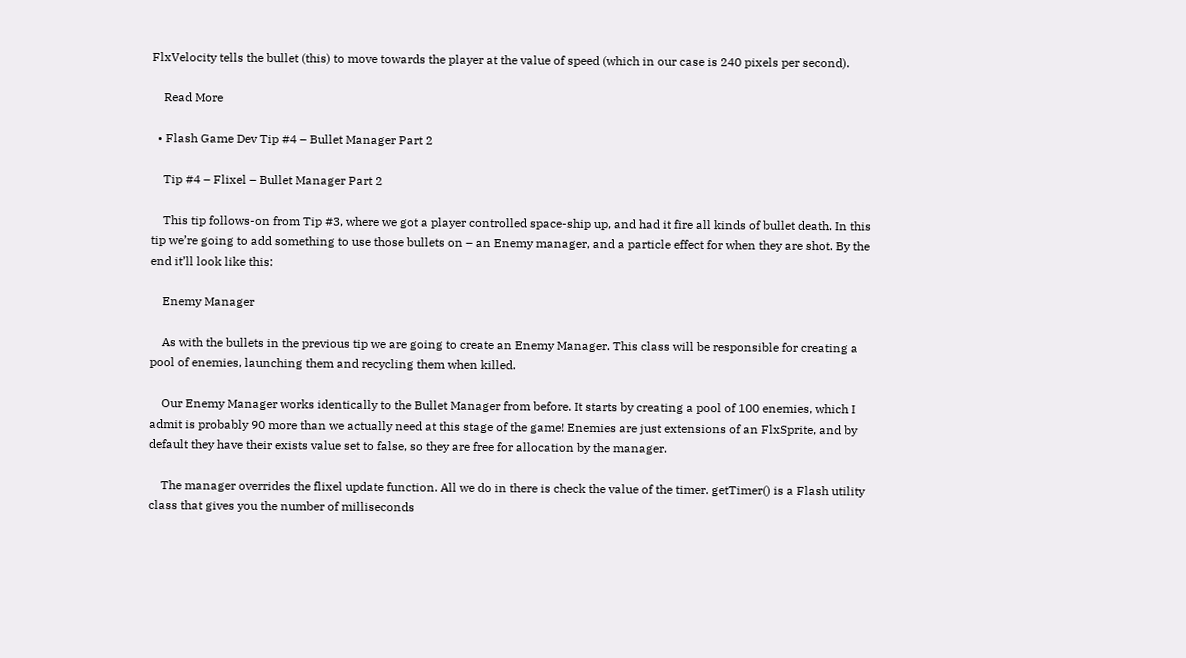FlxVelocity tells the bullet (this) to move towards the player at the value of speed (which in our case is 240 pixels per second).

    Read More

  • Flash Game Dev Tip #4 – Bullet Manager Part 2

    Tip #4 – Flixel – Bullet Manager Part 2

    This tip follows-on from Tip #3, where we got a player controlled space-ship up, and had it fire all kinds of bullet death. In this tip we’re going to add something to use those bullets on – an Enemy manager, and a particle effect for when they are shot. By the end it’ll look like this:

    Enemy Manager

    As with the bullets in the previous tip we are going to create an Enemy Manager. This class will be responsible for creating a pool of enemies, launching them and recycling them when killed.

    Our Enemy Manager works identically to the Bullet Manager from before. It starts by creating a pool of 100 enemies, which I admit is probably 90 more than we actually need at this stage of the game! Enemies are just extensions of an FlxSprite, and by default they have their exists value set to false, so they are free for allocation by the manager.

    The manager overrides the flixel update function. All we do in there is check the value of the timer. getTimer() is a Flash utility class that gives you the number of milliseconds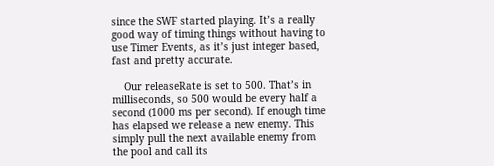since the SWF started playing. It’s a really good way of timing things without having to use Timer Events, as it’s just integer based, fast and pretty accurate.

    Our releaseRate is set to 500. That’s in milliseconds, so 500 would be every half a second (1000 ms per second). If enough time has elapsed we release a new enemy. This simply pull the next available enemy from the pool and call its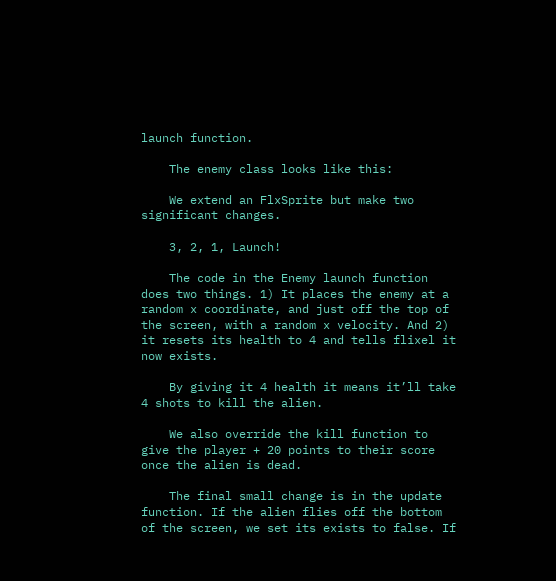launch function.

    The enemy class looks like this:

    We extend an FlxSprite but make two significant changes.

    3, 2, 1, Launch!

    The code in the Enemy launch function does two things. 1) It places the enemy at a random x coordinate, and just off the top of the screen, with a random x velocity. And 2) it resets its health to 4 and tells flixel it now exists.

    By giving it 4 health it means it’ll take 4 shots to kill the alien.

    We also override the kill function to give the player + 20 points to their score once the alien is dead.

    The final small change is in the update function. If the alien flies off the bottom of the screen, we set its exists to false. If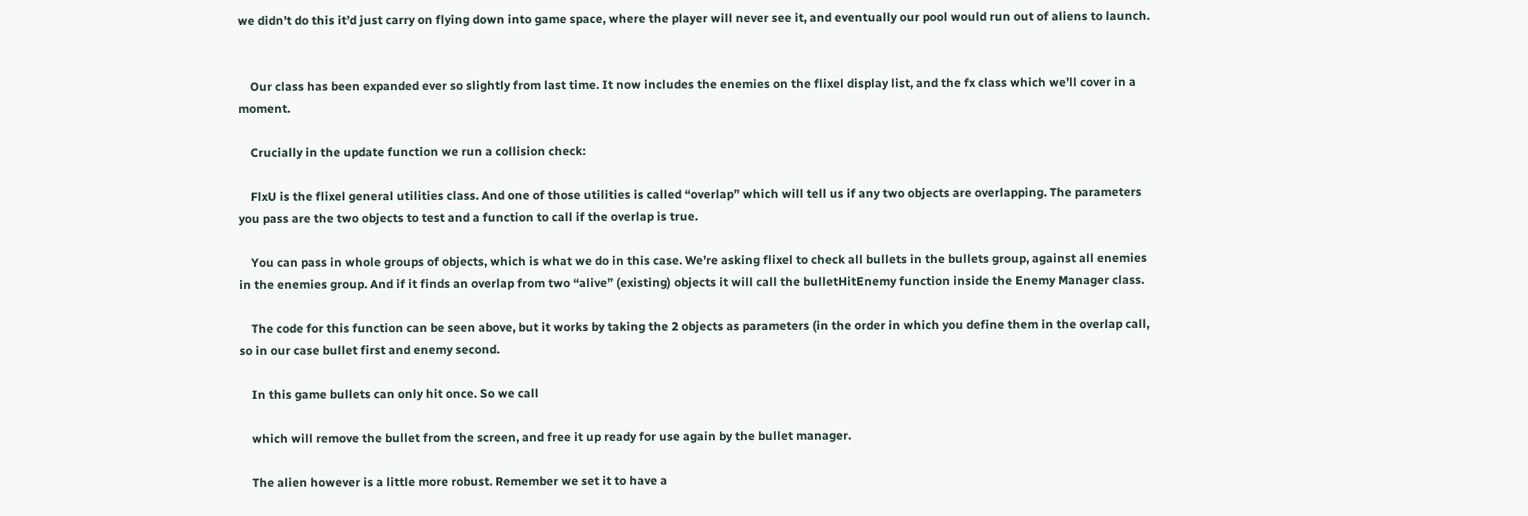we didn’t do this it’d just carry on flying down into game space, where the player will never see it, and eventually our pool would run out of aliens to launch.


    Our class has been expanded ever so slightly from last time. It now includes the enemies on the flixel display list, and the fx class which we’ll cover in a moment.

    Crucially in the update function we run a collision check:

    FlxU is the flixel general utilities class. And one of those utilities is called “overlap” which will tell us if any two objects are overlapping. The parameters you pass are the two objects to test and a function to call if the overlap is true.

    You can pass in whole groups of objects, which is what we do in this case. We’re asking flixel to check all bullets in the bullets group, against all enemies in the enemies group. And if it finds an overlap from two “alive” (existing) objects it will call the bulletHitEnemy function inside the Enemy Manager class.

    The code for this function can be seen above, but it works by taking the 2 objects as parameters (in the order in which you define them in the overlap call, so in our case bullet first and enemy second.

    In this game bullets can only hit once. So we call

    which will remove the bullet from the screen, and free it up ready for use again by the bullet manager.

    The alien however is a little more robust. Remember we set it to have a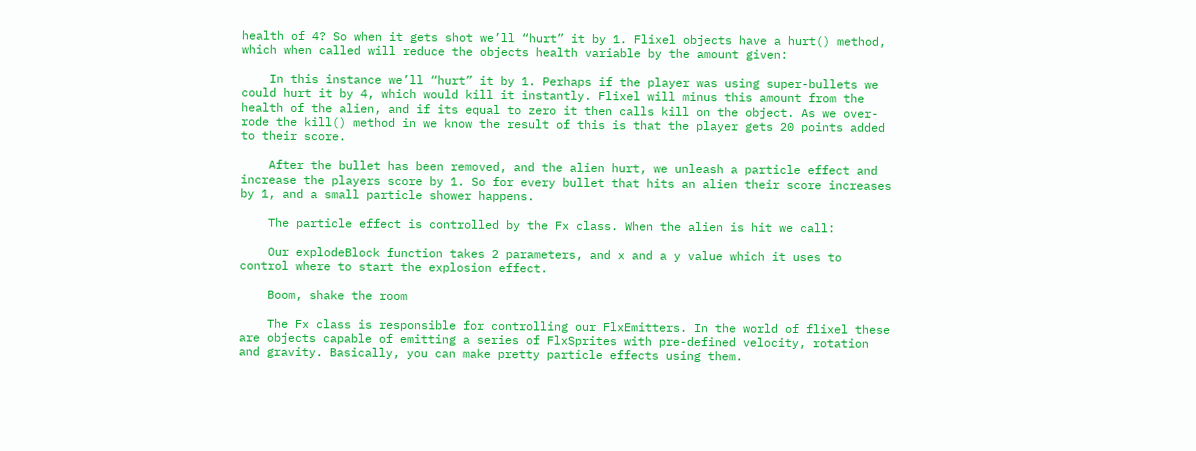health of 4? So when it gets shot we’ll “hurt” it by 1. Flixel objects have a hurt() method, which when called will reduce the objects health variable by the amount given:

    In this instance we’ll “hurt” it by 1. Perhaps if the player was using super-bullets we could hurt it by 4, which would kill it instantly. Flixel will minus this amount from the health of the alien, and if its equal to zero it then calls kill on the object. As we over-rode the kill() method in we know the result of this is that the player gets 20 points added to their score.

    After the bullet has been removed, and the alien hurt, we unleash a particle effect and increase the players score by 1. So for every bullet that hits an alien their score increases by 1, and a small particle shower happens.

    The particle effect is controlled by the Fx class. When the alien is hit we call:

    Our explodeBlock function takes 2 parameters, and x and a y value which it uses to control where to start the explosion effect.

    Boom, shake the room

    The Fx class is responsible for controlling our FlxEmitters. In the world of flixel these are objects capable of emitting a series of FlxSprites with pre-defined velocity, rotation and gravity. Basically, you can make pretty particle effects using them.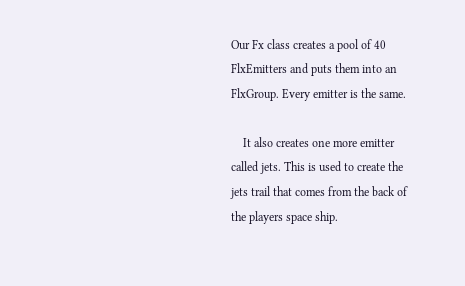Our Fx class creates a pool of 40 FlxEmitters and puts them into an FlxGroup. Every emitter is the same.

    It also creates one more emitter called jets. This is used to create the jets trail that comes from the back of the players space ship.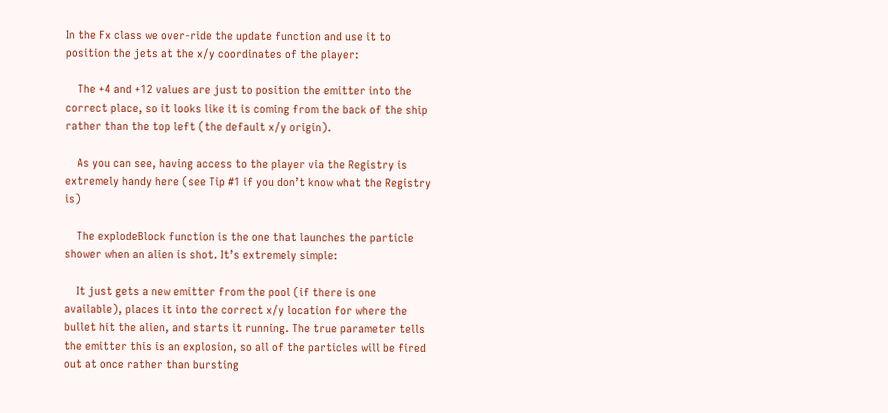In the Fx class we over-ride the update function and use it to position the jets at the x/y coordinates of the player:

    The +4 and +12 values are just to position the emitter into the correct place, so it looks like it is coming from the back of the ship rather than the top left (the default x/y origin).

    As you can see, having access to the player via the Registry is extremely handy here (see Tip #1 if you don’t know what the Registry is)

    The explodeBlock function is the one that launches the particle shower when an alien is shot. It’s extremely simple:

    It just gets a new emitter from the pool (if there is one available), places it into the correct x/y location for where the bullet hit the alien, and starts it running. The true parameter tells the emitter this is an explosion, so all of the particles will be fired out at once rather than bursting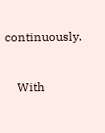continuously.


    With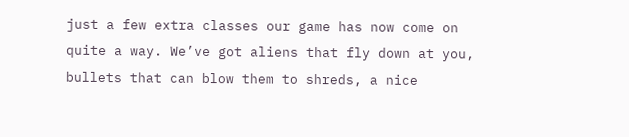just a few extra classes our game has now come on quite a way. We’ve got aliens that fly down at you, bullets that can blow them to shreds, a nice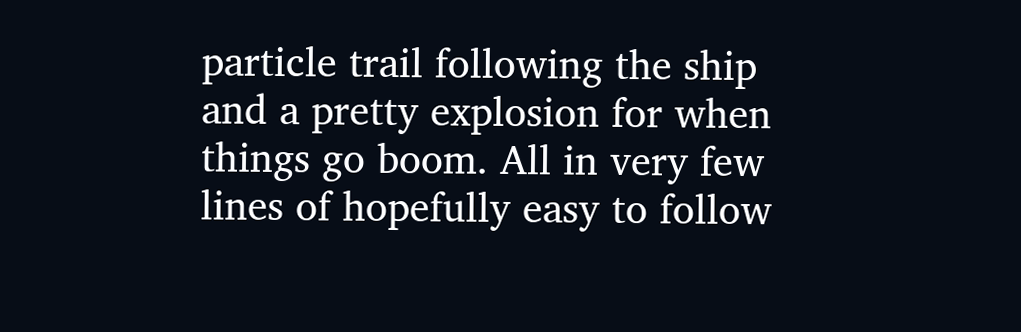particle trail following the ship and a pretty explosion for when things go boom. All in very few lines of hopefully easy to follow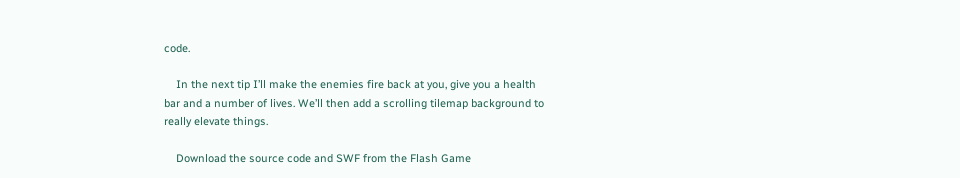code.

    In the next tip I’ll make the enemies fire back at you, give you a health bar and a number of lives. We’ll then add a scrolling tilemap background to really elevate things.

    Download the source code and SWF from the Flash Game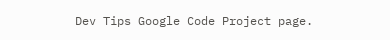Dev Tips Google Code Project page.